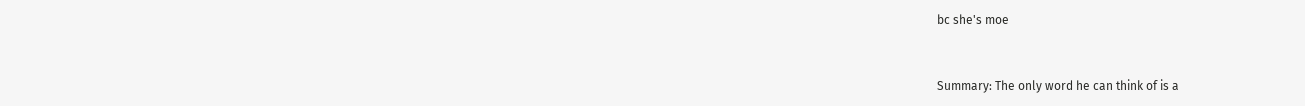bc she's moe


Summary: The only word he can think of is a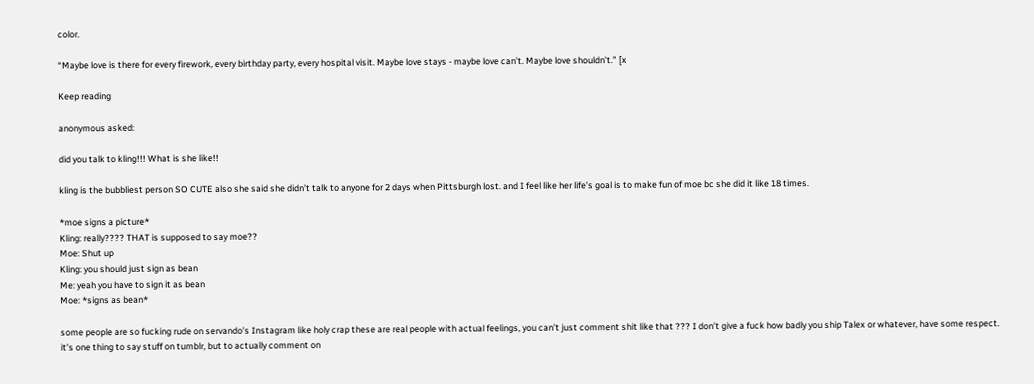color.

“Maybe love is there for every firework, every birthday party, every hospital visit. Maybe love stays - maybe love can’t. Maybe love shouldn’t.” [x

Keep reading

anonymous asked:

did you talk to kling!!! What is she like!!

kling is the bubbliest person SO CUTE also she said she didn’t talk to anyone for 2 days when Pittsburgh lost. and I feel like her life’s goal is to make fun of moe bc she did it like 18 times.

*moe signs a picture*
Kling: really???? THAT is supposed to say moe??
Moe: Shut up
Kling: you should just sign as bean
Me: yeah you have to sign it as bean
Moe: *signs as bean*

some people are so fucking rude on servando’s Instagram like holy crap these are real people with actual feelings, you can’t just comment shit like that ??? I don’t give a fuck how badly you ship Talex or whatever, have some respect. it’s one thing to say stuff on tumblr, but to actually comment on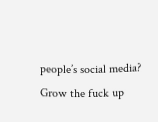people’s social media? Grow the fuck up